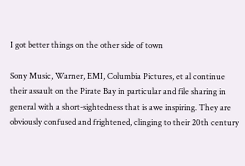I got better things on the other side of town

Sony Music, Warner, EMI, Columbia Pictures, et al continue their assault on the Pirate Bay in particular and file sharing in general with a short-sightedness that is awe inspiring. They are obviously confused and frightened, clinging to their 20th century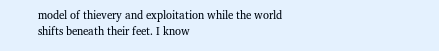model of thievery and exploitation while the world shifts beneath their feet. I know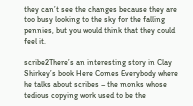they can’t see the changes because they are too busy looking to the sky for the falling pennies, but you would think that they could feel it.

scribe2There’s an interesting story in Clay Shirkey’s book Here Comes Everybody where he talks about scribes – the monks whose tedious copying work used to be the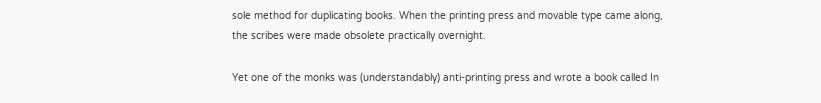sole method for duplicating books. When the printing press and movable type came along, the scribes were made obsolete practically overnight.

Yet one of the monks was (understandably) anti-printing press and wrote a book called In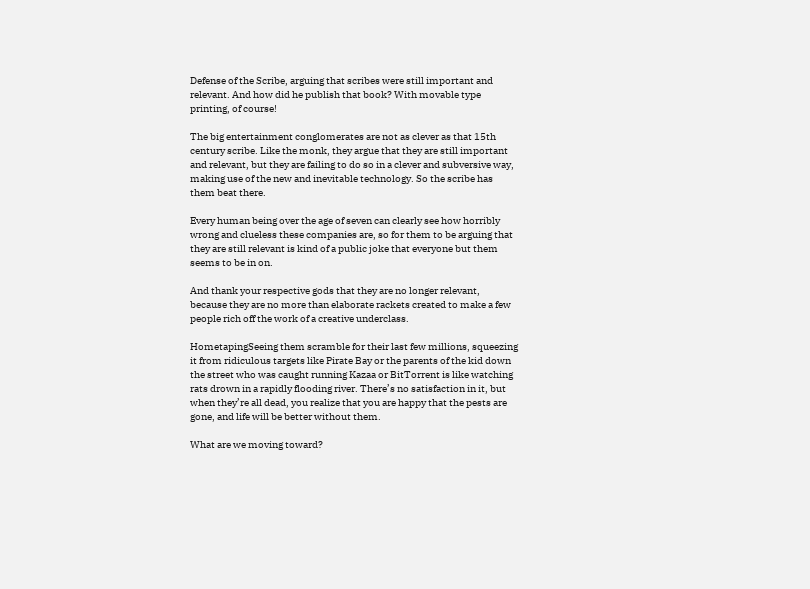Defense of the Scribe, arguing that scribes were still important and relevant. And how did he publish that book? With movable type printing, of course!

The big entertainment conglomerates are not as clever as that 15th century scribe. Like the monk, they argue that they are still important and relevant, but they are failing to do so in a clever and subversive way, making use of the new and inevitable technology. So the scribe has them beat there.

Every human being over the age of seven can clearly see how horribly wrong and clueless these companies are, so for them to be arguing that they are still relevant is kind of a public joke that everyone but them seems to be in on.

And thank your respective gods that they are no longer relevant, because they are no more than elaborate rackets created to make a few people rich off the work of a creative underclass.

HometapingSeeing them scramble for their last few millions, squeezing it from ridiculous targets like Pirate Bay or the parents of the kid down the street who was caught running Kazaa or BitTorrent is like watching rats drown in a rapidly flooding river. There’s no satisfaction in it, but when they’re all dead, you realize that you are happy that the pests are gone, and life will be better without them.

What are we moving toward?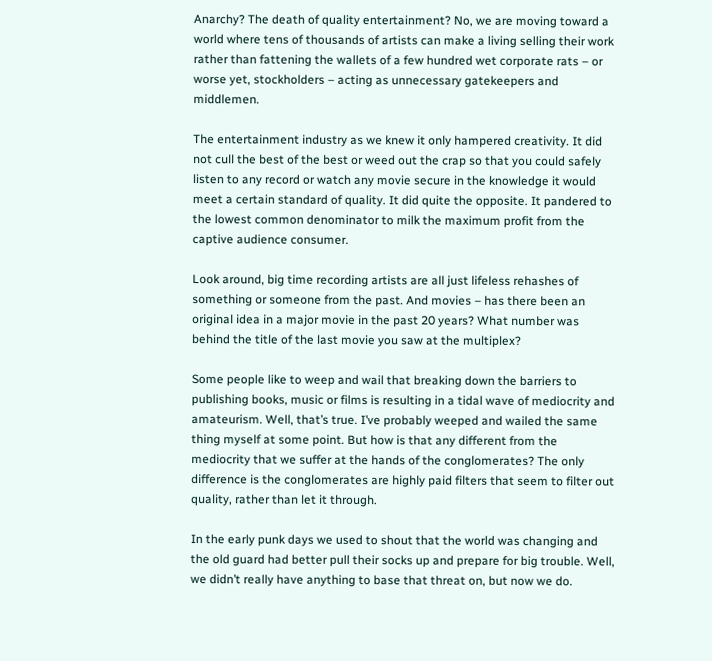Anarchy? The death of quality entertainment? No, we are moving toward a world where tens of thousands of artists can make a living selling their work rather than fattening the wallets of a few hundred wet corporate rats – or worse yet, stockholders – acting as unnecessary gatekeepers and middlemen.

The entertainment industry as we knew it only hampered creativity. It did not cull the best of the best or weed out the crap so that you could safely listen to any record or watch any movie secure in the knowledge it would meet a certain standard of quality. It did quite the opposite. It pandered to the lowest common denominator to milk the maximum profit from the captive audience consumer.

Look around, big time recording artists are all just lifeless rehashes of something or someone from the past. And movies – has there been an original idea in a major movie in the past 20 years? What number was behind the title of the last movie you saw at the multiplex?

Some people like to weep and wail that breaking down the barriers to publishing books, music or films is resulting in a tidal wave of mediocrity and amateurism. Well, that’s true. I’ve probably weeped and wailed the same thing myself at some point. But how is that any different from the mediocrity that we suffer at the hands of the conglomerates? The only difference is the conglomerates are highly paid filters that seem to filter out quality, rather than let it through.

In the early punk days we used to shout that the world was changing and the old guard had better pull their socks up and prepare for big trouble. Well, we didn’t really have anything to base that threat on, but now we do.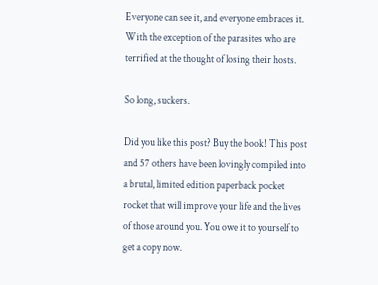Everyone can see it, and everyone embraces it. With the exception of the parasites who are terrified at the thought of losing their hosts.

So long, suckers.

Did you like this post? Buy the book! This post and 57 others have been lovingly compiled into a brutal, limited edition paperback pocket rocket that will improve your life and the lives of those around you. You owe it to yourself to get a copy now.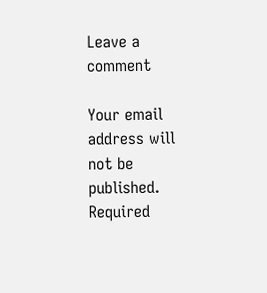Leave a comment

Your email address will not be published. Required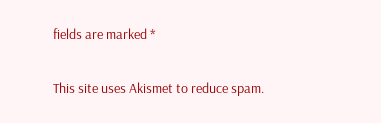fields are marked *

This site uses Akismet to reduce spam.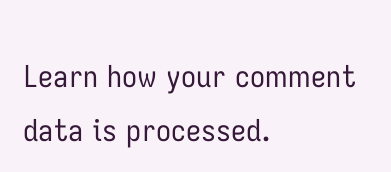Learn how your comment data is processed.